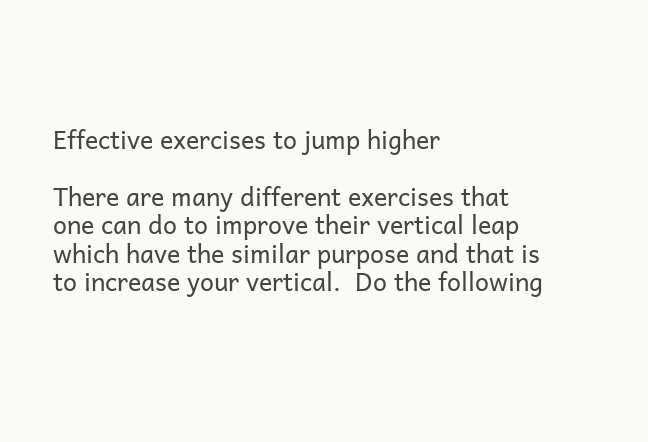Effective exercises to jump higher

There are many different exercises that one can do to improve their vertical leap which have the similar purpose and that is to increase your vertical.  Do the following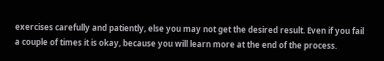exercises carefully and patiently, else you may not get the desired result. Even if you fail a couple of times it is okay, because you will learn more at the end of the process.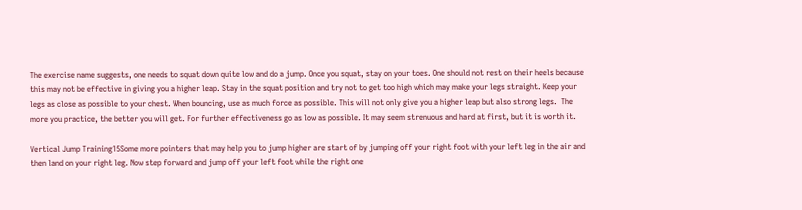The exercise name suggests, one needs to squat down quite low and do a jump. Once you squat, stay on your toes. One should not rest on their heels because this may not be effective in giving you a higher leap. Stay in the squat position and try not to get too high which may make your legs straight. Keep your legs as close as possible to your chest. When bouncing, use as much force as possible. This will not only give you a higher leap but also strong legs.  The more you practice, the better you will get. For further effectiveness go as low as possible. It may seem strenuous and hard at first, but it is worth it.

Vertical Jump Training15Some more pointers that may help you to jump higher are start of by jumping off your right foot with your left leg in the air and then land on your right leg. Now step forward and jump off your left foot while the right one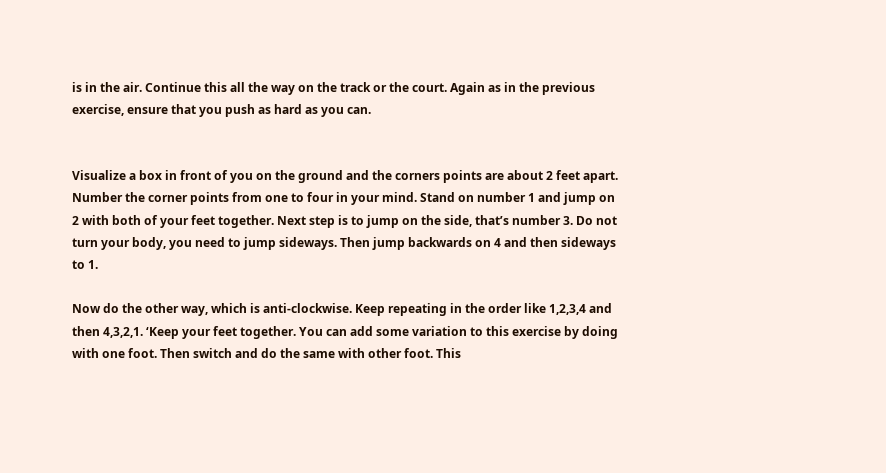is in the air. Continue this all the way on the track or the court. Again as in the previous exercise, ensure that you push as hard as you can.


Visualize a box in front of you on the ground and the corners points are about 2 feet apart. Number the corner points from one to four in your mind. Stand on number 1 and jump on 2 with both of your feet together. Next step is to jump on the side, that’s number 3. Do not turn your body, you need to jump sideways. Then jump backwards on 4 and then sideways to 1.

Now do the other way, which is anti-clockwise. Keep repeating in the order like 1,2,3,4 and then 4,3,2,1. ‘Keep your feet together. You can add some variation to this exercise by doing with one foot. Then switch and do the same with other foot. This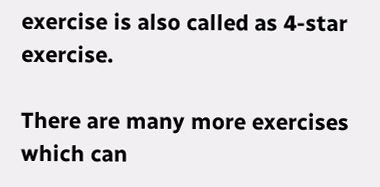exercise is also called as 4-star exercise.

There are many more exercises which can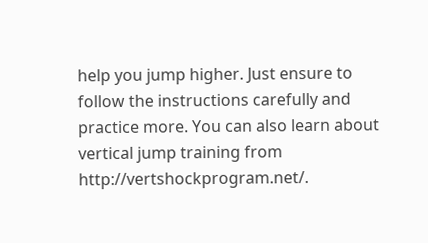help you jump higher. Just ensure to follow the instructions carefully and practice more. You can also learn about vertical jump training from http://vertshockprogram.net/.